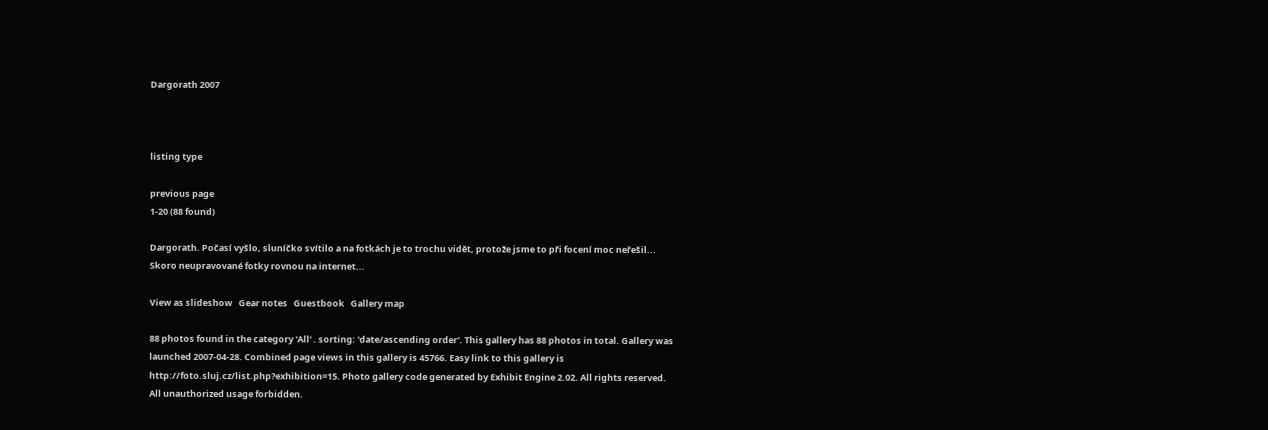Dargorath 2007



listing type

previous page
1-20 (88 found)

Dargorath. Počasí vyšlo, sluníčko svítilo a na fotkách je to trochu vidět, protože jsme to při focení moc neřešil... Skoro neupravované fotky rovnou na internet...

View as slideshow   Gear notes   Guestbook   Gallery map

88 photos found in the category 'All' . sorting: 'date/ascending order'. This gallery has 88 photos in total. Gallery was launched 2007-04-28. Combined page views in this gallery is 45766. Easy link to this gallery is http://foto.sluj.cz/list.php?exhibition=15. Photo gallery code generated by Exhibit Engine 2.02. All rights reserved. All unauthorized usage forbidden.